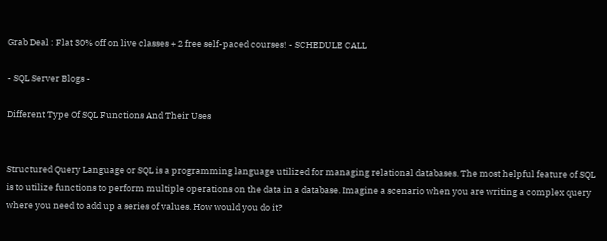Grab Deal : Flat 30% off on live classes + 2 free self-paced courses! - SCHEDULE CALL

- SQL Server Blogs -

Different Type Of SQL Functions And Their Uses


Structured Query Language or SQL is a programming language utilized for managing relational databases. The most helpful feature of SQL is to utilize functions to perform multiple operations on the data in a database. Imagine a scenario when you are writing a complex query where you need to add up a series of values. How would you do it?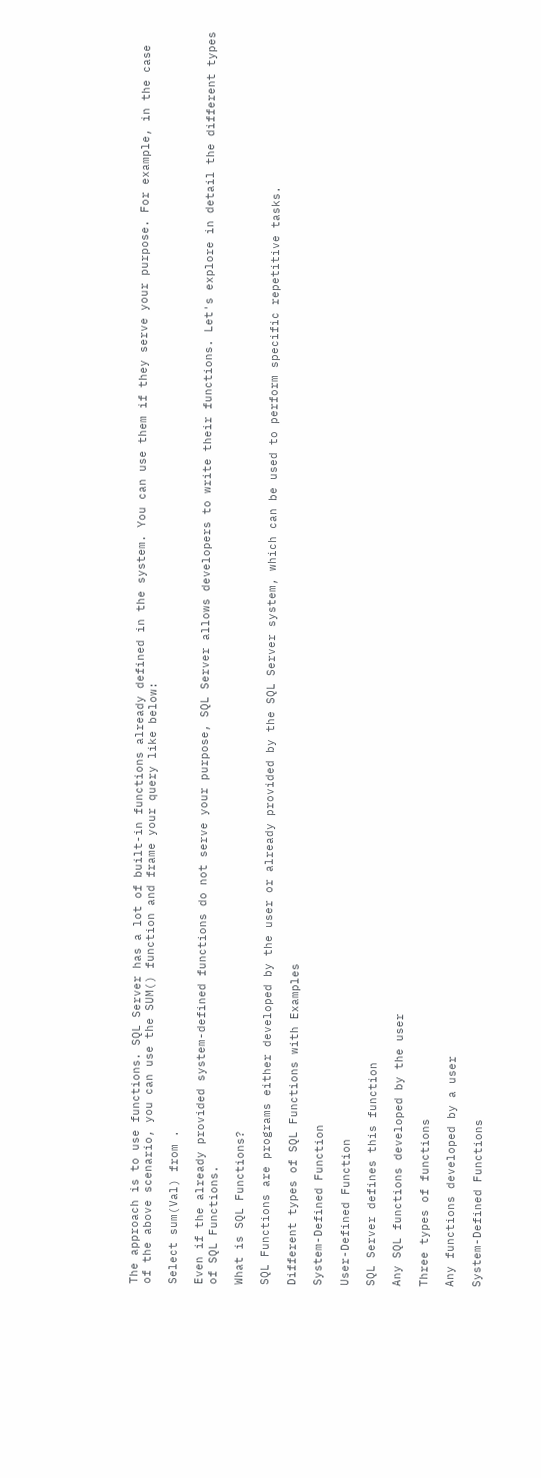The approach is to use functions. SQL Server has a lot of built-in functions already defined in the system. You can use them if they serve your purpose. For example, in the case of the above scenario, you can use the SUM() function and frame your query like below:

Select sum(Val) from .

Even if the already provided system-defined functions do not serve your purpose, SQL Server allows developers to write their functions. Let's explore in detail the different types of SQL Functions.

What is SQL Functions?

SQL Functions are programs either developed by the user or already provided by the SQL Server system, which can be used to perform specific repetitive tasks.

Different types of SQL Functions with Examples

System-Defined Function

User-Defined Function

SQL Server defines this function

Any SQL functions developed by the user

Three types of functions

Any functions developed by a user

System-Defined Functions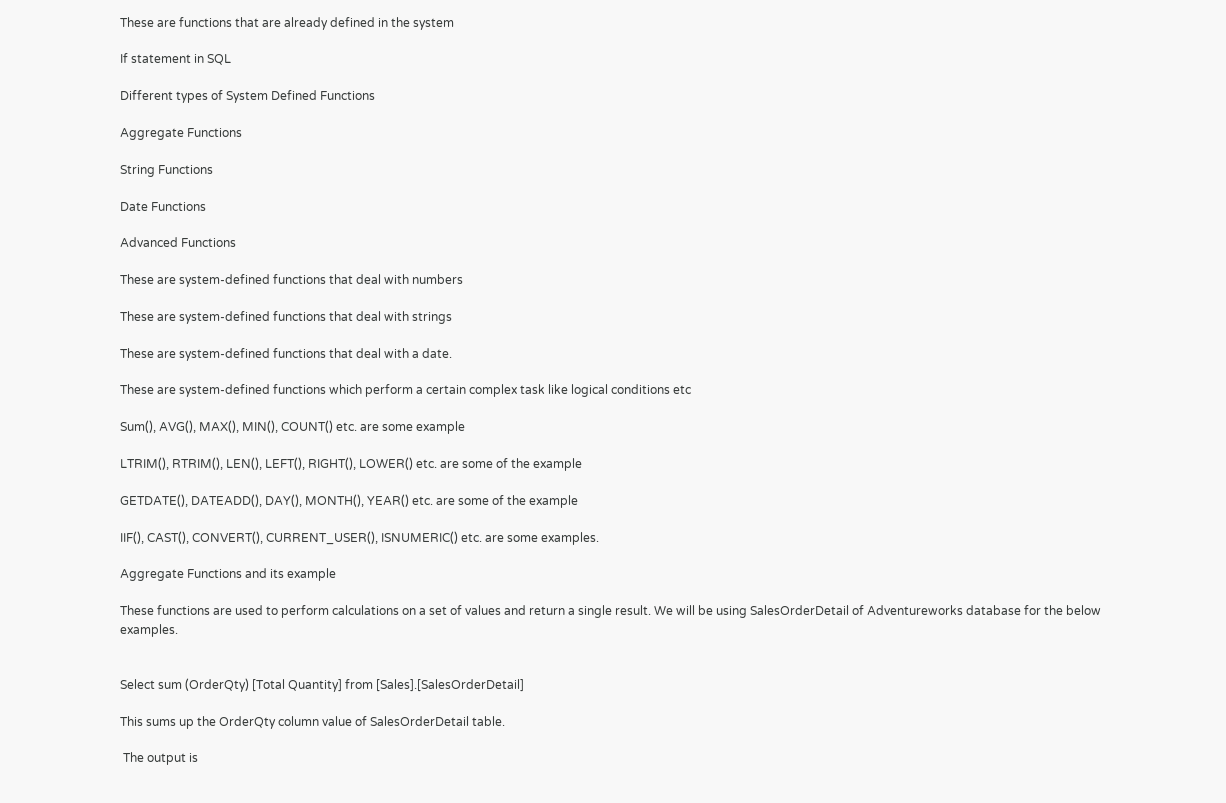These are functions that are already defined in the system

If statement in SQL

Different types of System Defined Functions

Aggregate Functions

String Functions

Date Functions

Advanced Functions

These are system-defined functions that deal with numbers

These are system-defined functions that deal with strings

These are system-defined functions that deal with a date.

These are system-defined functions which perform a certain complex task like logical conditions etc

Sum(), AVG(), MAX(), MIN(), COUNT() etc. are some example

LTRIM(), RTRIM(), LEN(), LEFT(), RIGHT(), LOWER() etc. are some of the example

GETDATE(), DATEADD(), DAY(), MONTH(), YEAR() etc. are some of the example

IIF(), CAST(), CONVERT(), CURRENT_USER(), ISNUMERIC() etc. are some examples.

Aggregate Functions and its example

These functions are used to perform calculations on a set of values and return a single result. We will be using SalesOrderDetail of Adventureworks database for the below examples.


Select sum (OrderQty) [Total Quantity] from [Sales].[SalesOrderDetail]

This sums up the OrderQty column value of SalesOrderDetail table.

 The output is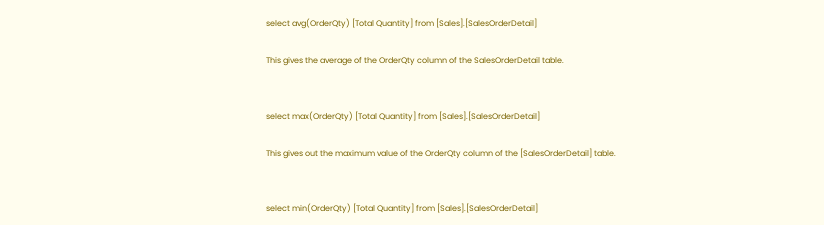select avg(OrderQty) [Total Quantity] from [Sales].[SalesOrderDetail]

This gives the average of the OrderQty column of the SalesOrderDetail table.


select max(OrderQty) [Total Quantity] from [Sales].[SalesOrderDetail]

This gives out the maximum value of the OrderQty column of the [SalesOrderDetail] table.


select min(OrderQty) [Total Quantity] from [Sales].[SalesOrderDetail]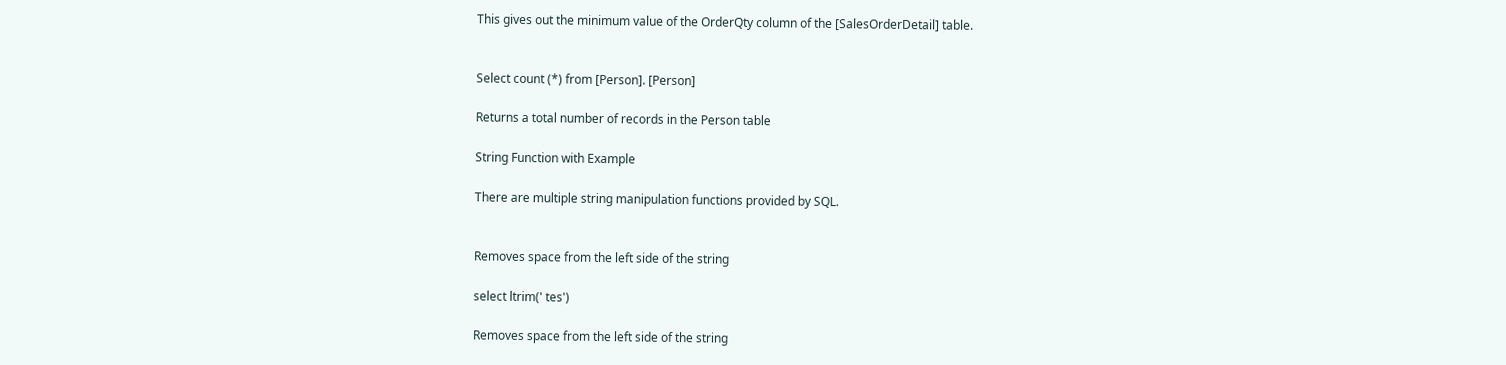This gives out the minimum value of the OrderQty column of the [SalesOrderDetail] table.


Select count (*) from [Person]. [Person]

Returns a total number of records in the Person table

String Function with Example

There are multiple string manipulation functions provided by SQL.


Removes space from the left side of the string

select ltrim(' tes')

Removes space from the left side of the string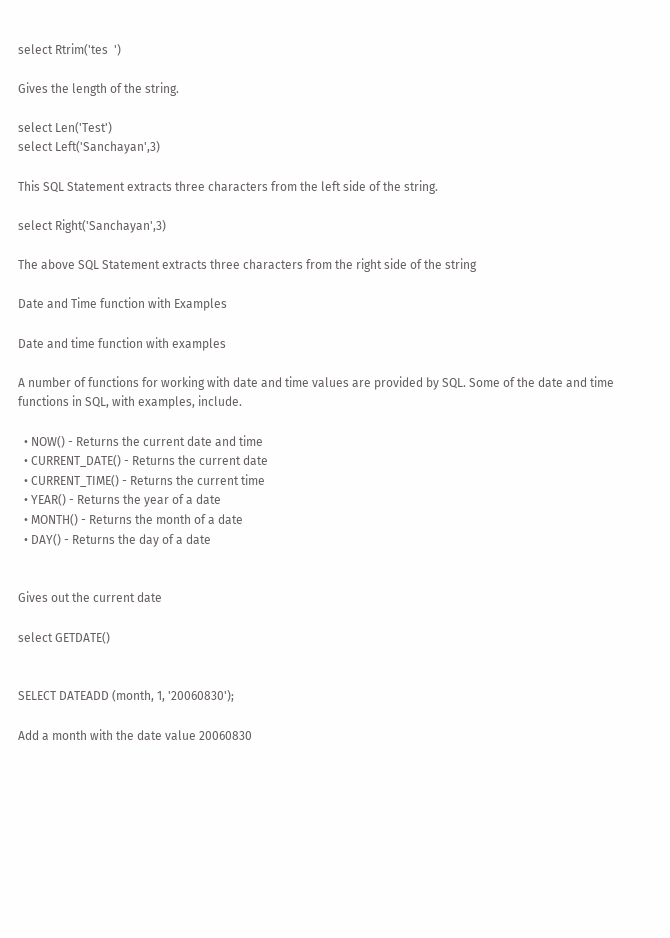select Rtrim('tes  ')

Gives the length of the string.

select Len('Test')
select Left('Sanchayan',3)

This SQL Statement extracts three characters from the left side of the string.

select Right('Sanchayan',3)

The above SQL Statement extracts three characters from the right side of the string

Date and Time function with Examples

Date and time function with examples

A number of functions for working with date and time values are provided by SQL. Some of the date and time functions in SQL, with examples, include.

  • NOW() - Returns the current date and time
  • CURRENT_DATE() - Returns the current date
  • CURRENT_TIME() - Returns the current time
  • YEAR() - Returns the year of a date
  • MONTH() - Returns the month of a date
  • DAY() - Returns the day of a date


Gives out the current date

select GETDATE()


SELECT DATEADD (month, 1, '20060830');

Add a month with the date value 20060830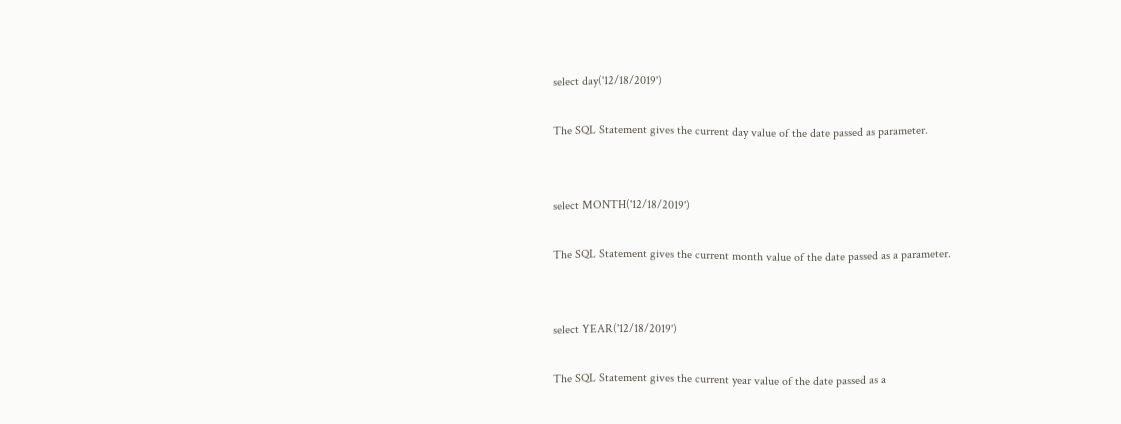select day('12/18/2019')

The SQL Statement gives the current day value of the date passed as parameter.


select MONTH('12/18/2019')

The SQL Statement gives the current month value of the date passed as a parameter.


select YEAR('12/18/2019')

The SQL Statement gives the current year value of the date passed as a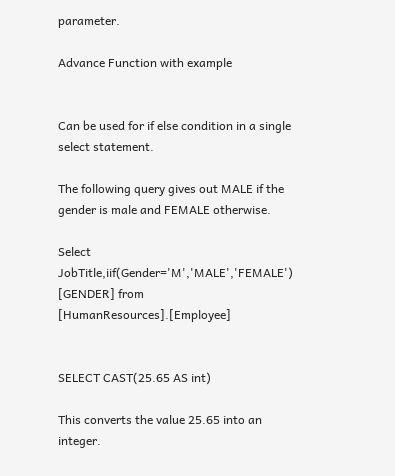parameter.

Advance Function with example


Can be used for if else condition in a single select statement.

The following query gives out MALE if the gender is male and FEMALE otherwise.

Select JobTitle,iif(Gender='M','MALE','FEMALE') [GENDER] from [HumanResources].[Employee]


SELECT CAST(25.65 AS int)

This converts the value 25.65 into an integer.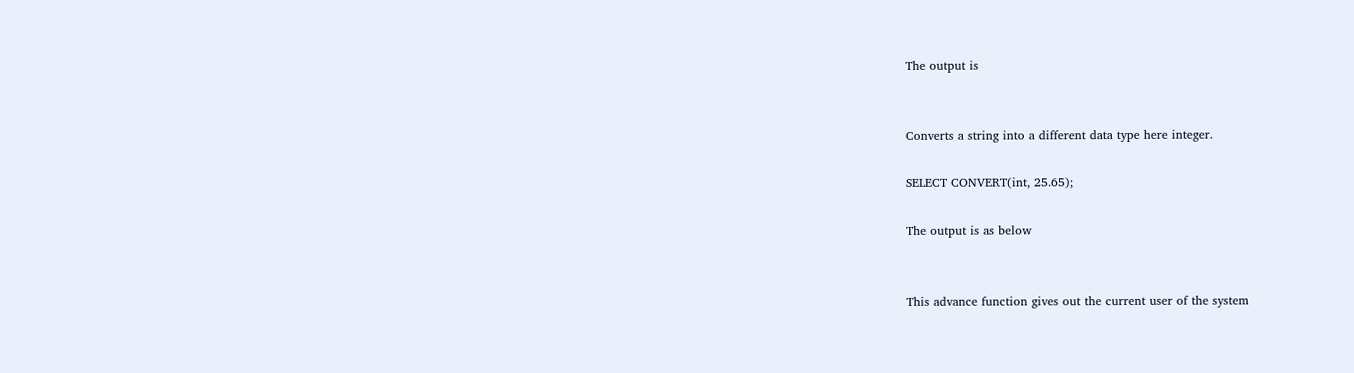The output is


Converts a string into a different data type here integer.

SELECT CONVERT(int, 25.65);

The output is as below


This advance function gives out the current user of the system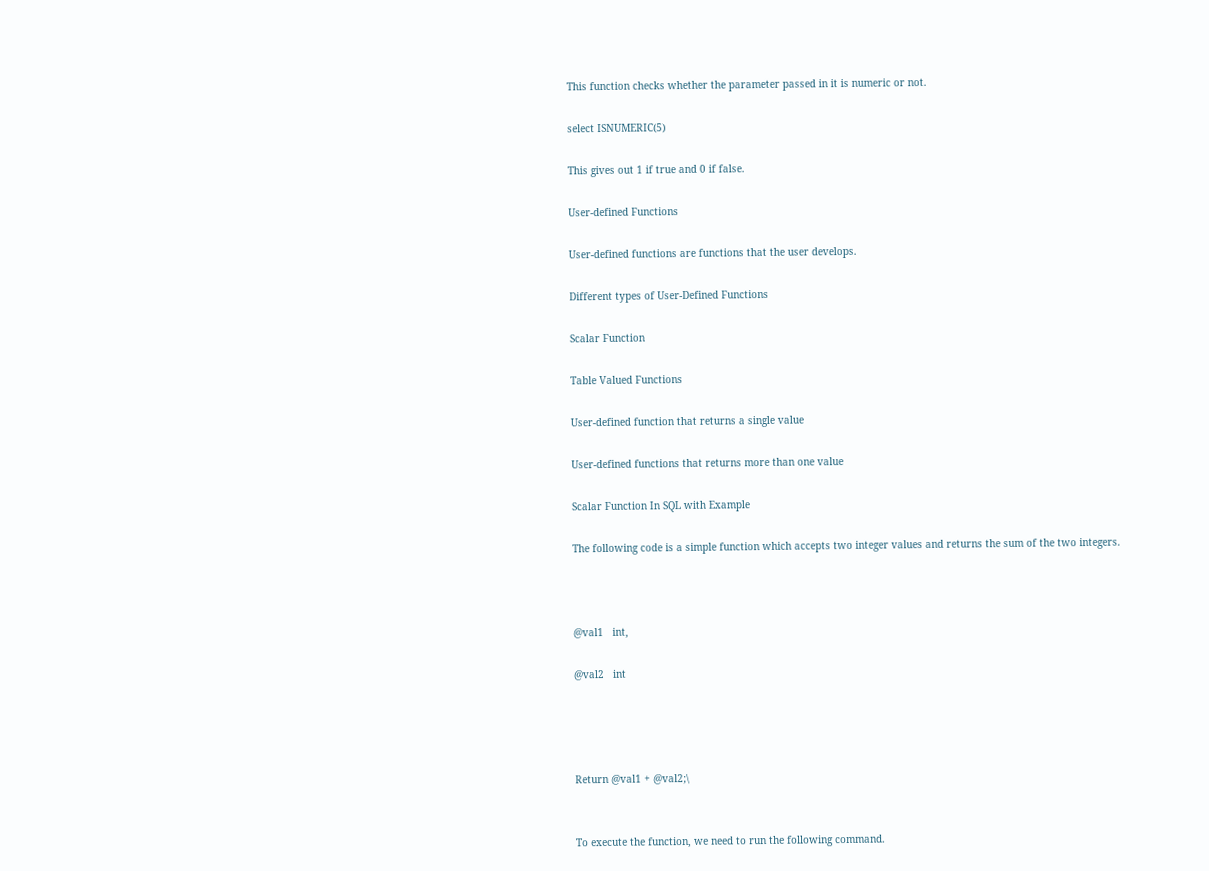This function checks whether the parameter passed in it is numeric or not.

select ISNUMERIC(5)

This gives out 1 if true and 0 if false.

User-defined Functions

User-defined functions are functions that the user develops.

Different types of User-Defined Functions

Scalar Function

Table Valued Functions

User-defined function that returns a single value

User-defined functions that returns more than one value

Scalar Function In SQL with Example

The following code is a simple function which accepts two integer values and returns the sum of the two integers.



@val1   int,

@val2   int




Return @val1 + @val2;\


To execute the function, we need to run the following command.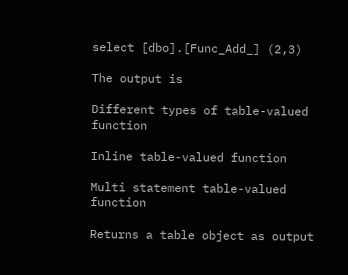select [dbo].[Func_Add_] (2,3)

The output is

Different types of table-valued function

Inline table-valued function

Multi statement table-valued function

Returns a table object as output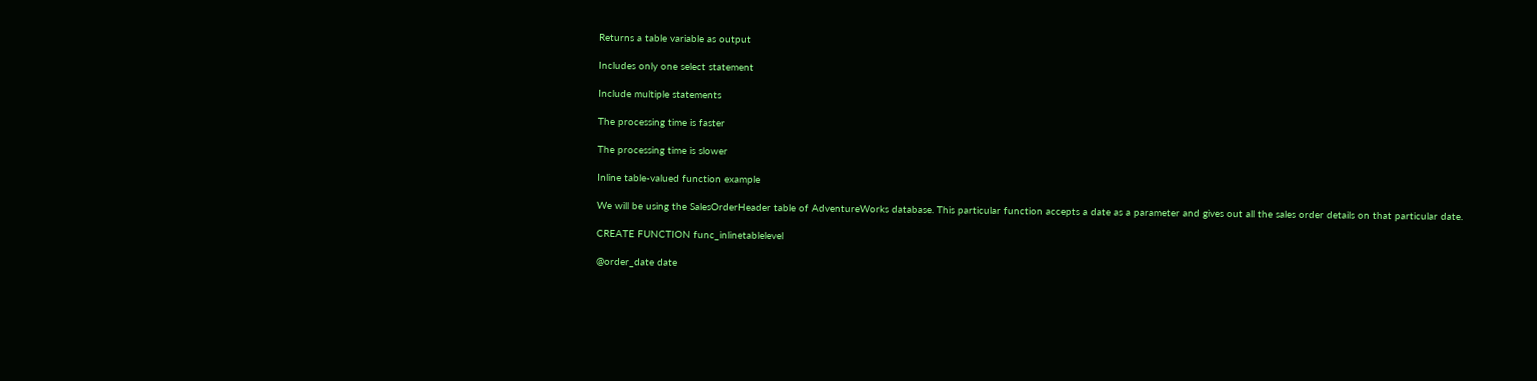Returns a table variable as output

Includes only one select statement

Include multiple statements

The processing time is faster

The processing time is slower

Inline table-valued function example

We will be using the SalesOrderHeader table of AdventureWorks database. This particular function accepts a date as a parameter and gives out all the sales order details on that particular date.

CREATE FUNCTION func_inlinetablelevel

@order_date date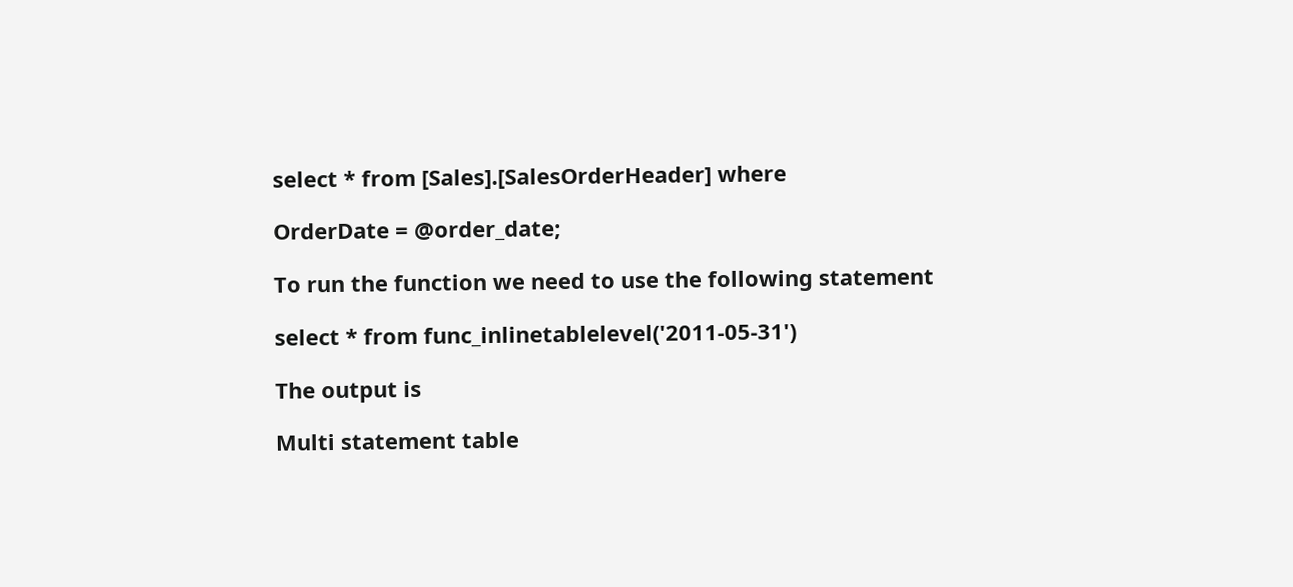select * from [Sales].[SalesOrderHeader] where

OrderDate = @order_date;

To run the function we need to use the following statement

select * from func_inlinetablelevel('2011-05-31')

The output is

Multi statement table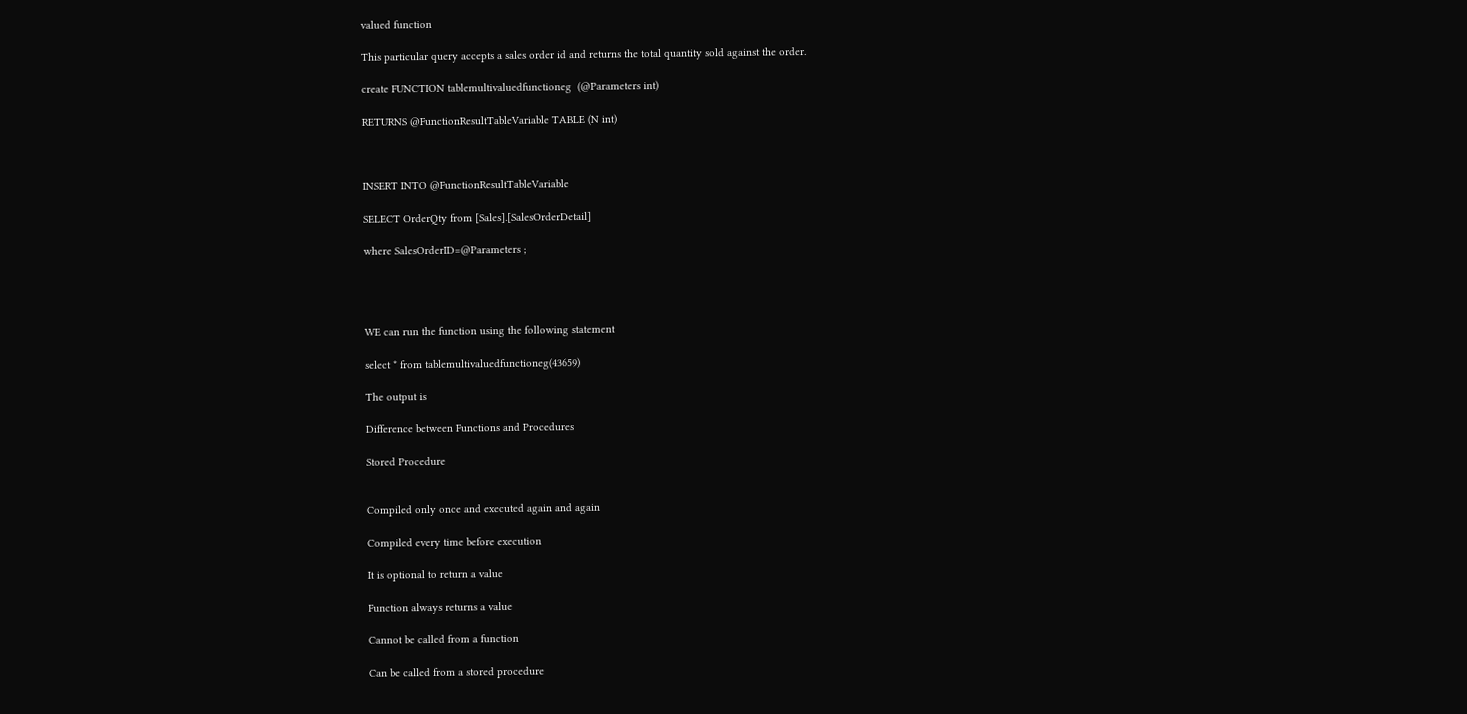valued function

This particular query accepts a sales order id and returns the total quantity sold against the order.

create FUNCTION tablemultivaluedfunctioneg  (@Parameters int)

RETURNS @FunctionResultTableVariable TABLE (N int)



INSERT INTO @FunctionResultTableVariable

SELECT OrderQty from [Sales].[SalesOrderDetail]

where SalesOrderID=@Parameters ;




WE can run the function using the following statement

select * from tablemultivaluedfunctioneg(43659)

The output is

Difference between Functions and Procedures

Stored Procedure


Compiled only once and executed again and again

Compiled every time before execution

It is optional to return a value

Function always returns a value

Cannot be called from a function

Can be called from a stored procedure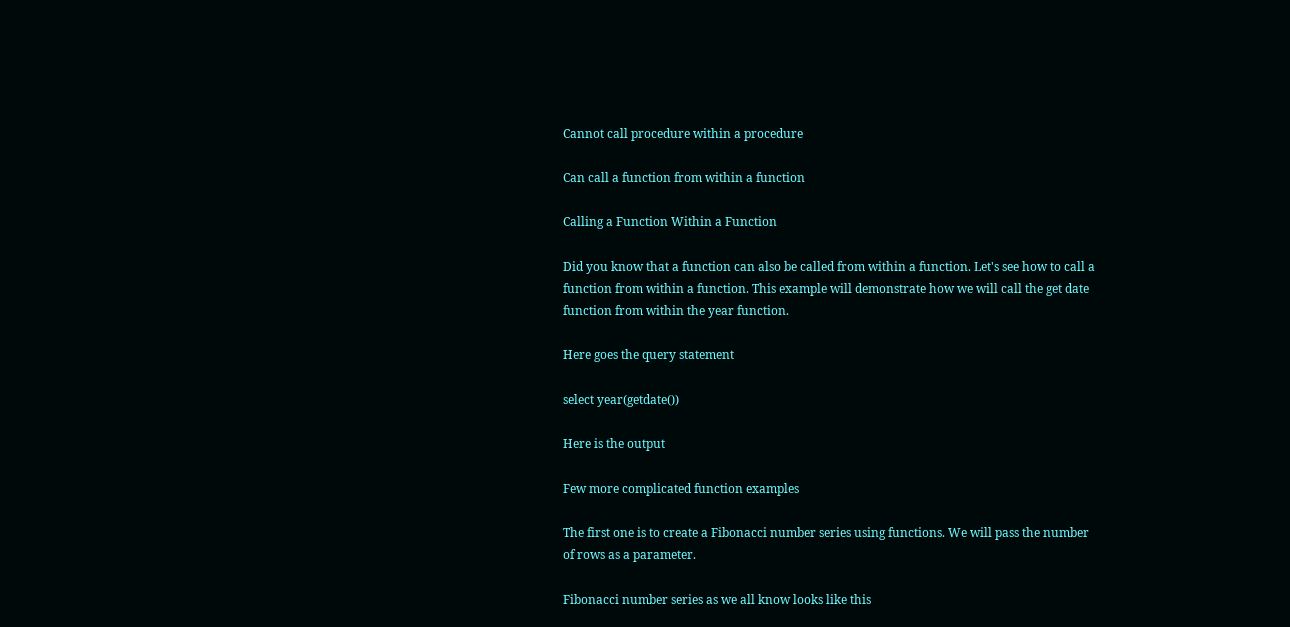Cannot call procedure within a procedure

Can call a function from within a function

Calling a Function Within a Function

Did you know that a function can also be called from within a function. Let's see how to call a function from within a function. This example will demonstrate how we will call the get date function from within the year function.

Here goes the query statement

select year(getdate())

Here is the output

Few more complicated function examples

The first one is to create a Fibonacci number series using functions. We will pass the number of rows as a parameter.

Fibonacci number series as we all know looks like this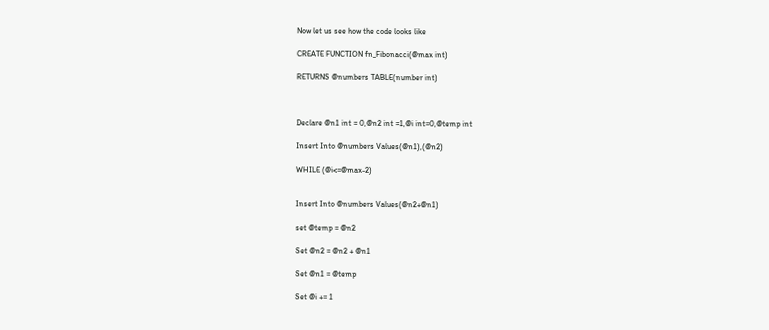Now let us see how the code looks like

CREATE FUNCTION fn_Fibonacci(@max int)

RETURNS @numbers TABLE(number int)



Declare @n1 int = 0,@n2 int =1,@i int=0,@temp int

Insert Into @numbers Values(@n1),(@n2)

WHILE (@i<=@max-2)


Insert Into @numbers Values(@n2+@n1)

set @temp = @n2

Set @n2 = @n2 + @n1

Set @n1 = @temp

Set @i += 1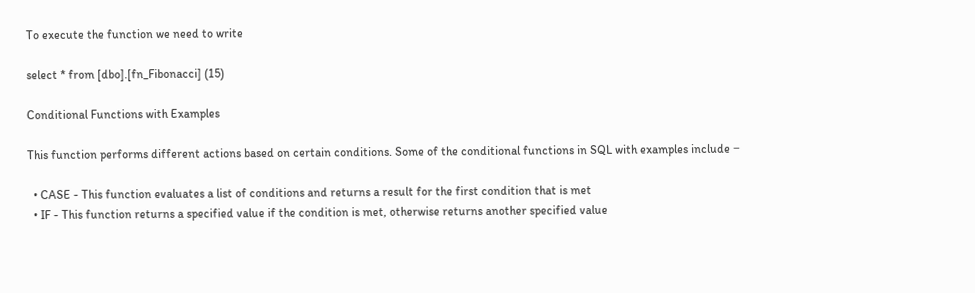To execute the function we need to write

select * from [dbo].[fn_Fibonacci] (15)

Conditional Functions with Examples

This function performs different actions based on certain conditions. Some of the conditional functions in SQL with examples include −

  • CASE - This function evaluates a list of conditions and returns a result for the first condition that is met
  • IF - This function returns a specified value if the condition is met, otherwise returns another specified value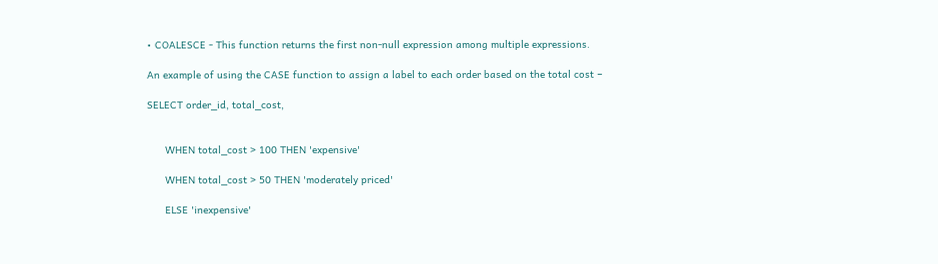• COALESCE - This function returns the first non-null expression among multiple expressions.

An example of using the CASE function to assign a label to each order based on the total cost −

SELECT order_id, total_cost,


      WHEN total_cost > 100 THEN 'expensive'

      WHEN total_cost > 50 THEN 'moderately priced'

      ELSE 'inexpensive'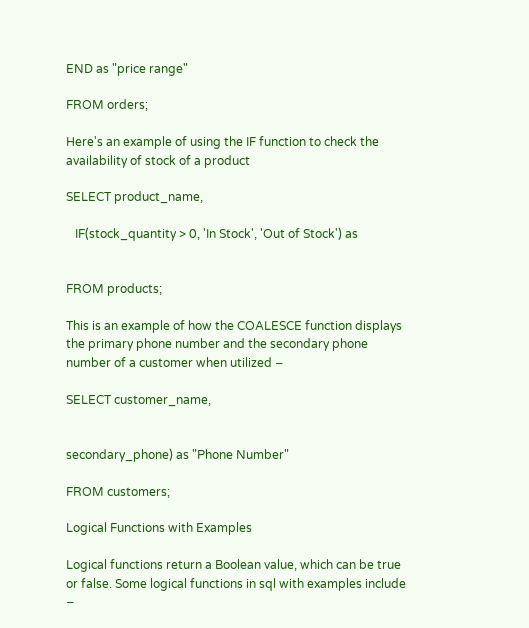END as "price range"

FROM orders;

Here's an example of using the IF function to check the availability of stock of a product

SELECT product_name,

   IF(stock_quantity > 0, 'In Stock', 'Out of Stock') as


FROM products;

This is an example of how the COALESCE function displays the primary phone number and the secondary phone number of a customer when utilized −

SELECT customer_name,


secondary_phone) as "Phone Number"

FROM customers;

Logical Functions with Examples

Logical functions return a Boolean value, which can be true or false. Some logical functions in sql with examples include −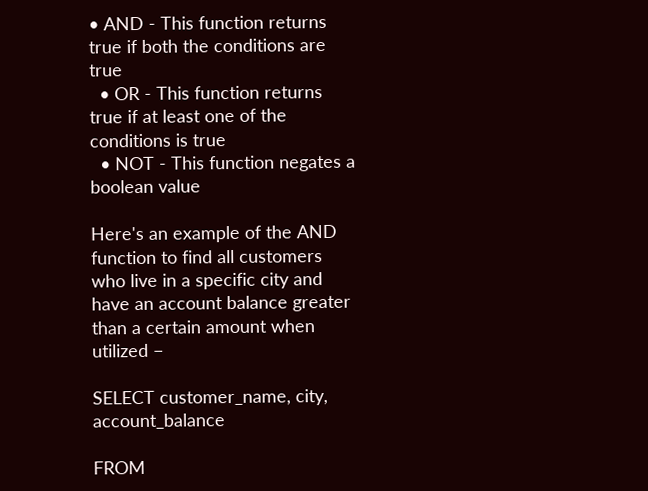• AND - This function returns true if both the conditions are true
  • OR - This function returns true if at least one of the conditions is true
  • NOT - This function negates a boolean value

Here's an example of the AND function to find all customers who live in a specific city and have an account balance greater than a certain amount when utilized −

SELECT customer_name, city, account_balance

FROM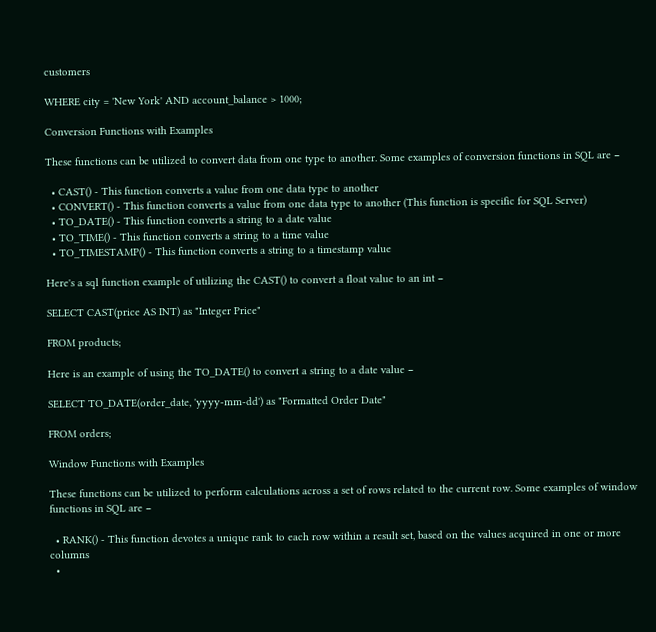customers

WHERE city = 'New York' AND account_balance > 1000;

Conversion Functions with Examples

These functions can be utilized to convert data from one type to another. Some examples of conversion functions in SQL are −

  • CAST() - This function converts a value from one data type to another
  • CONVERT() - This function converts a value from one data type to another (This function is specific for SQL Server)
  • TO_DATE() - This function converts a string to a date value
  • TO_TIME() - This function converts a string to a time value
  • TO_TIMESTAMP() - This function converts a string to a timestamp value

Here's a sql function example of utilizing the CAST() to convert a float value to an int −

SELECT CAST(price AS INT) as "Integer Price"

FROM products;

Here is an example of using the TO_DATE() to convert a string to a date value −

SELECT TO_DATE(order_date, 'yyyy-mm-dd') as "Formatted Order Date"

FROM orders;

Window Functions with Examples

These functions can be utilized to perform calculations across a set of rows related to the current row. Some examples of window functions in SQL are −

  • RANK() - This function devotes a unique rank to each row within a result set, based on the values acquired in one or more columns
  •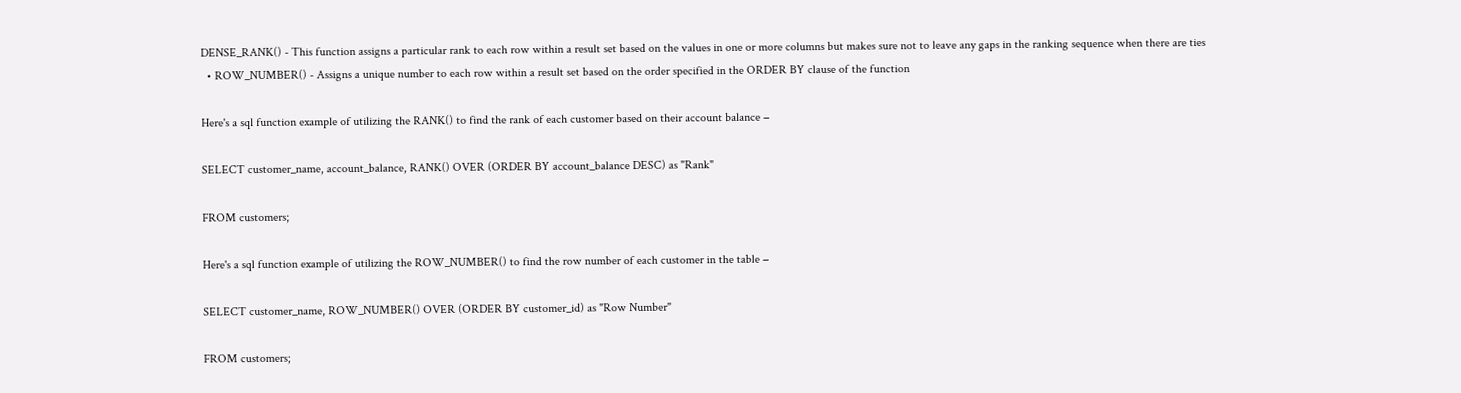DENSE_RANK() - This function assigns a particular rank to each row within a result set based on the values in one or more columns but makes sure not to leave any gaps in the ranking sequence when there are ties
  • ROW_NUMBER() - Assigns a unique number to each row within a result set based on the order specified in the ORDER BY clause of the function

Here's a sql function example of utilizing the RANK() to find the rank of each customer based on their account balance −

SELECT customer_name, account_balance, RANK() OVER (ORDER BY account_balance DESC) as "Rank"

FROM customers;

Here's a sql function example of utilizing the ROW_NUMBER() to find the row number of each customer in the table −

SELECT customer_name, ROW_NUMBER() OVER (ORDER BY customer_id) as "Row Number"

FROM customers;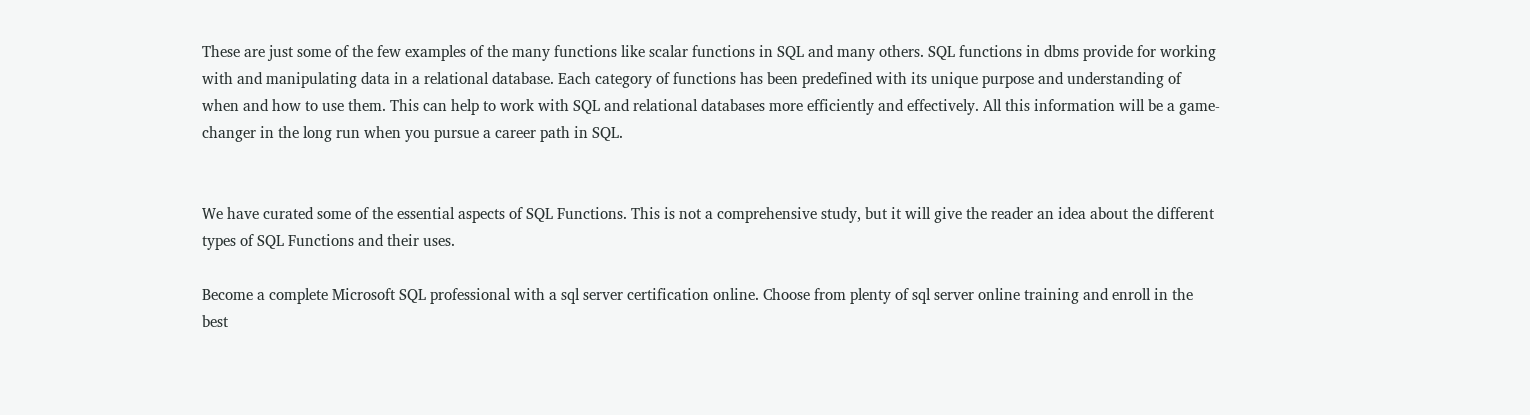These are just some of the few examples of the many functions like scalar functions in SQL and many others. SQL functions in dbms provide for working with and manipulating data in a relational database. Each category of functions has been predefined with its unique purpose and understanding of when and how to use them. This can help to work with SQL and relational databases more efficiently and effectively. All this information will be a game-changer in the long run when you pursue a career path in SQL.


We have curated some of the essential aspects of SQL Functions. This is not a comprehensive study, but it will give the reader an idea about the different types of SQL Functions and their uses.

Become a complete Microsoft SQL professional with a sql server certification online. Choose from plenty of sql server online training and enroll in the best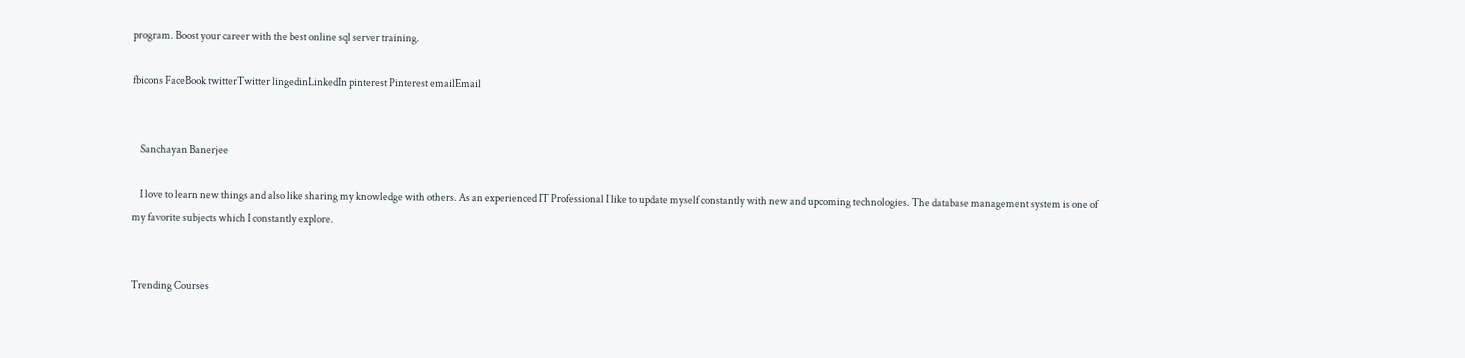program. Boost your career with the best online sql server training.

fbicons FaceBook twitterTwitter lingedinLinkedIn pinterest Pinterest emailEmail


    Sanchayan Banerjee

    I love to learn new things and also like sharing my knowledge with others. As an experienced IT Professional I like to update myself constantly with new and upcoming technologies. The database management system is one of my favorite subjects which I constantly explore.


Trending Courses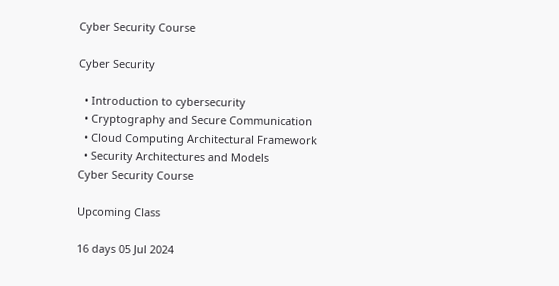Cyber Security Course

Cyber Security

  • Introduction to cybersecurity
  • Cryptography and Secure Communication
  • Cloud Computing Architectural Framework
  • Security Architectures and Models
Cyber Security Course

Upcoming Class

16 days 05 Jul 2024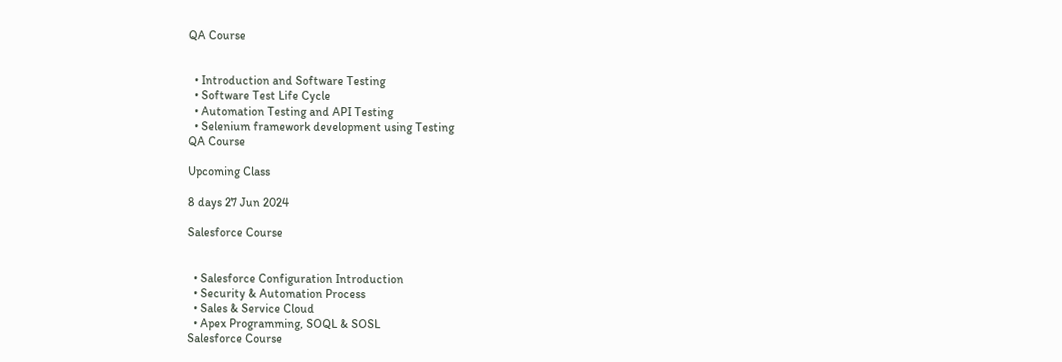QA Course


  • Introduction and Software Testing
  • Software Test Life Cycle
  • Automation Testing and API Testing
  • Selenium framework development using Testing
QA Course

Upcoming Class

8 days 27 Jun 2024

Salesforce Course


  • Salesforce Configuration Introduction
  • Security & Automation Process
  • Sales & Service Cloud
  • Apex Programming, SOQL & SOSL
Salesforce Course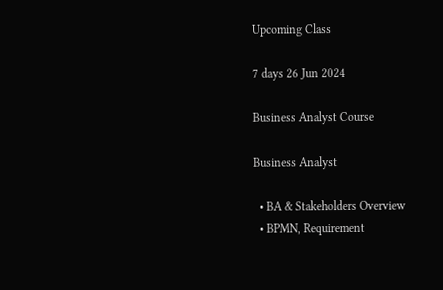Upcoming Class

7 days 26 Jun 2024

Business Analyst Course

Business Analyst

  • BA & Stakeholders Overview
  • BPMN, Requirement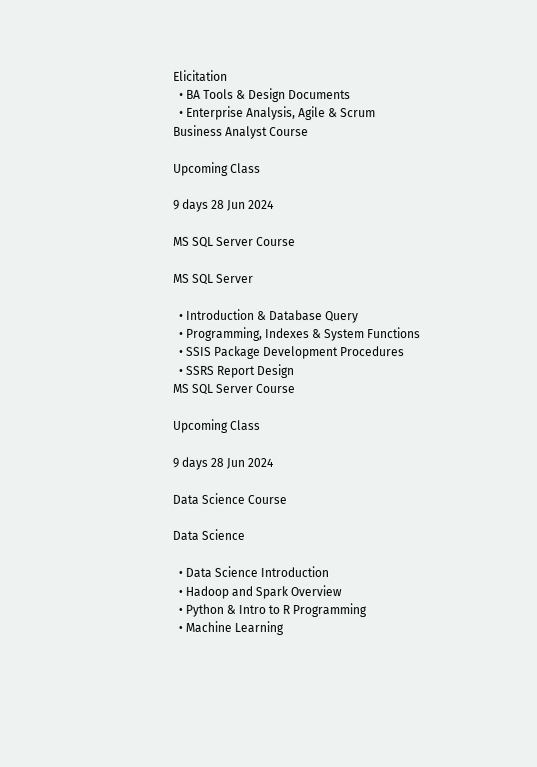Elicitation
  • BA Tools & Design Documents
  • Enterprise Analysis, Agile & Scrum
Business Analyst Course

Upcoming Class

9 days 28 Jun 2024

MS SQL Server Course

MS SQL Server

  • Introduction & Database Query
  • Programming, Indexes & System Functions
  • SSIS Package Development Procedures
  • SSRS Report Design
MS SQL Server Course

Upcoming Class

9 days 28 Jun 2024

Data Science Course

Data Science

  • Data Science Introduction
  • Hadoop and Spark Overview
  • Python & Intro to R Programming
  • Machine Learning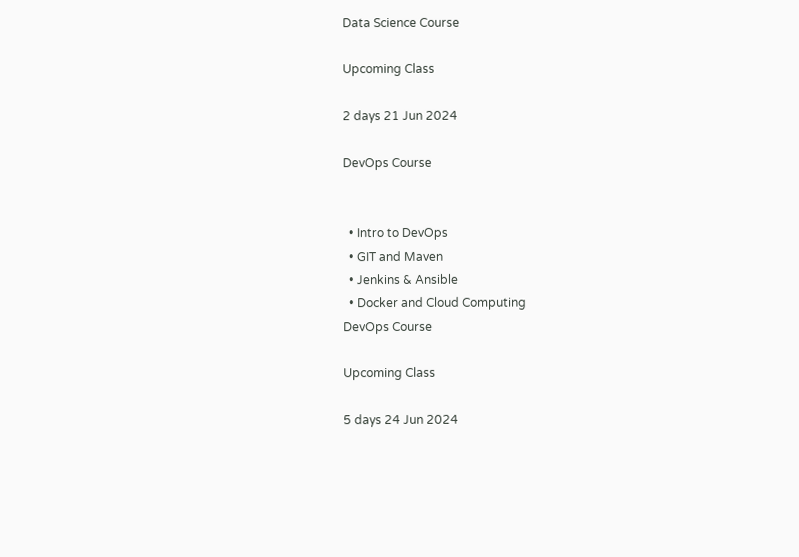Data Science Course

Upcoming Class

2 days 21 Jun 2024

DevOps Course


  • Intro to DevOps
  • GIT and Maven
  • Jenkins & Ansible
  • Docker and Cloud Computing
DevOps Course

Upcoming Class

5 days 24 Jun 2024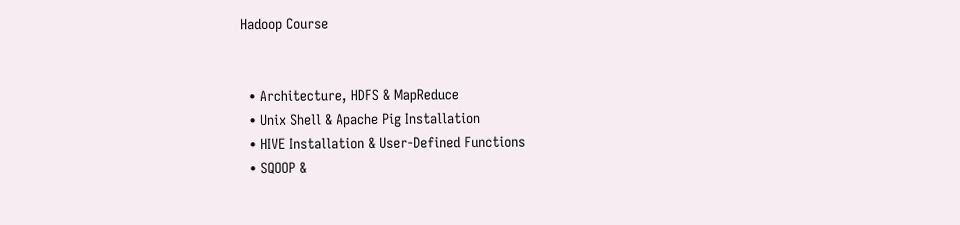Hadoop Course


  • Architecture, HDFS & MapReduce
  • Unix Shell & Apache Pig Installation
  • HIVE Installation & User-Defined Functions
  • SQOOP &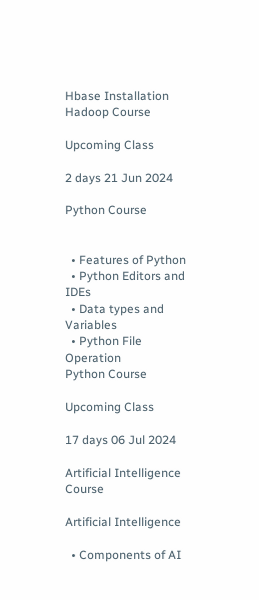Hbase Installation
Hadoop Course

Upcoming Class

2 days 21 Jun 2024

Python Course


  • Features of Python
  • Python Editors and IDEs
  • Data types and Variables
  • Python File Operation
Python Course

Upcoming Class

17 days 06 Jul 2024

Artificial Intelligence Course

Artificial Intelligence

  • Components of AI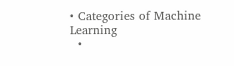• Categories of Machine Learning
  •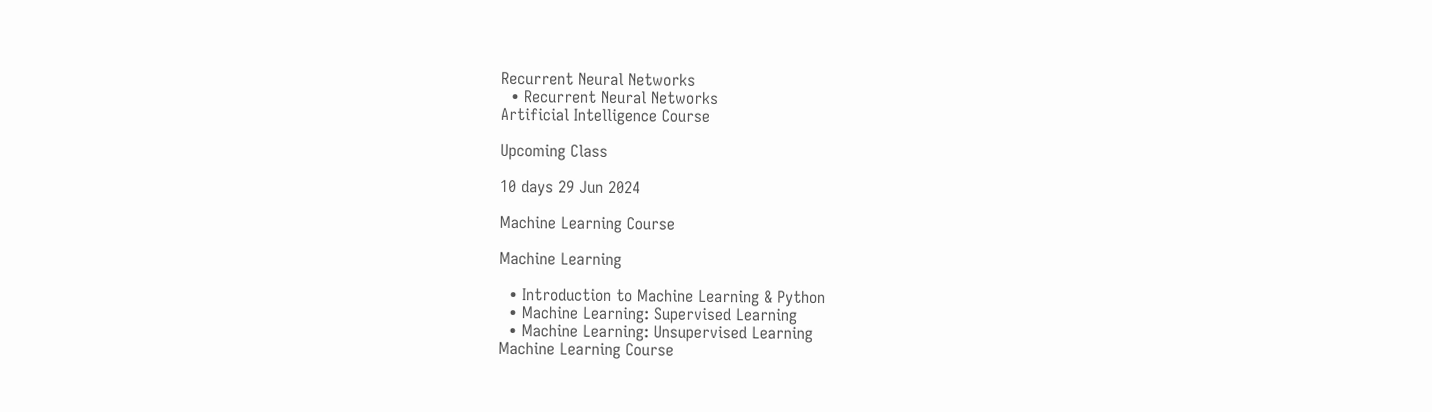Recurrent Neural Networks
  • Recurrent Neural Networks
Artificial Intelligence Course

Upcoming Class

10 days 29 Jun 2024

Machine Learning Course

Machine Learning

  • Introduction to Machine Learning & Python
  • Machine Learning: Supervised Learning
  • Machine Learning: Unsupervised Learning
Machine Learning Course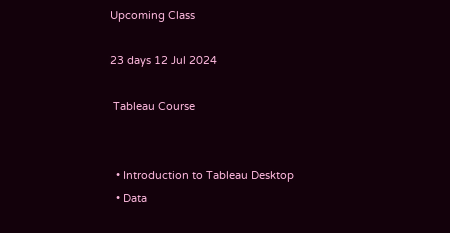Upcoming Class

23 days 12 Jul 2024

 Tableau Course


  • Introduction to Tableau Desktop
  • Data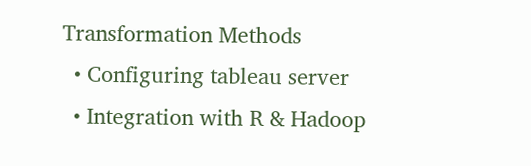Transformation Methods
  • Configuring tableau server
  • Integration with R & Hadoop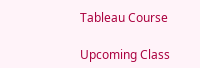Tableau Course

Upcoming Class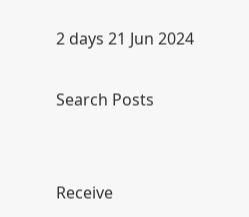2 days 21 Jun 2024

Search Posts


Receive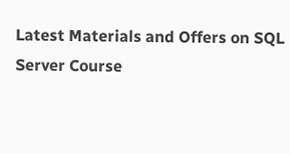Latest Materials and Offers on SQL Server Course